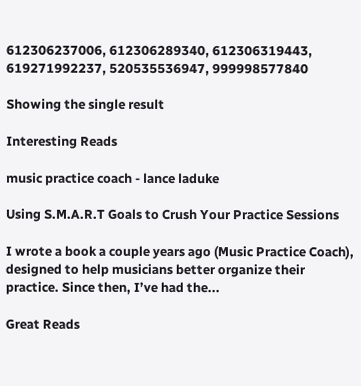612306237006, 612306289340, 612306319443, 619271992237, 520535536947, 999998577840

Showing the single result

Interesting Reads

music practice coach - lance laduke

Using S.M.A.R.T Goals to Crush Your Practice Sessions

I wrote a book a couple years ago (Music Practice Coach), designed to help musicians better organize their practice. Since then, I’ve had the...

Great Reads